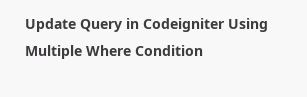Update Query in Codeigniter Using Multiple Where Condition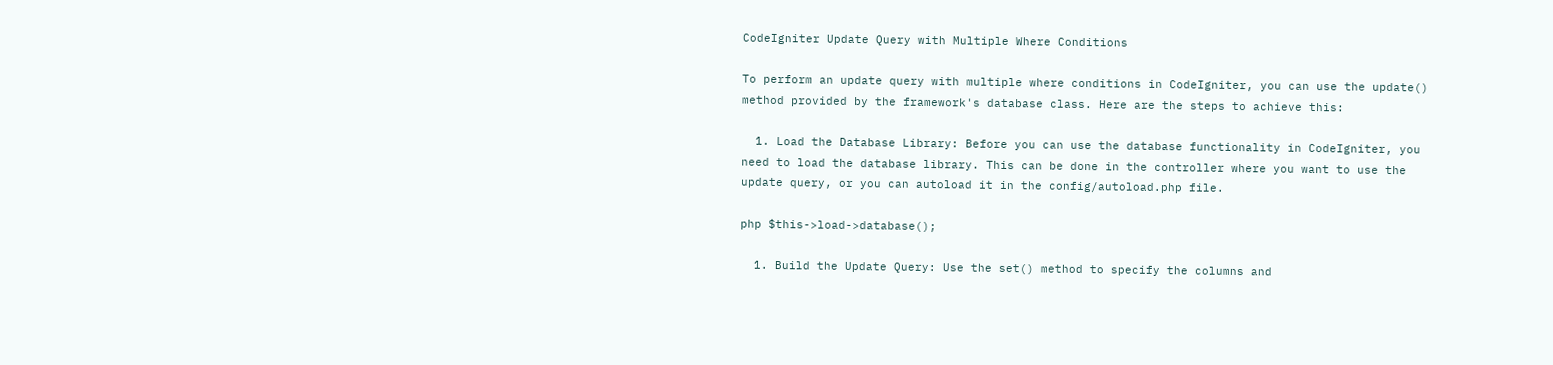CodeIgniter Update Query with Multiple Where Conditions

To perform an update query with multiple where conditions in CodeIgniter, you can use the update() method provided by the framework's database class. Here are the steps to achieve this:

  1. Load the Database Library: Before you can use the database functionality in CodeIgniter, you need to load the database library. This can be done in the controller where you want to use the update query, or you can autoload it in the config/autoload.php file.

php $this->load->database();

  1. Build the Update Query: Use the set() method to specify the columns and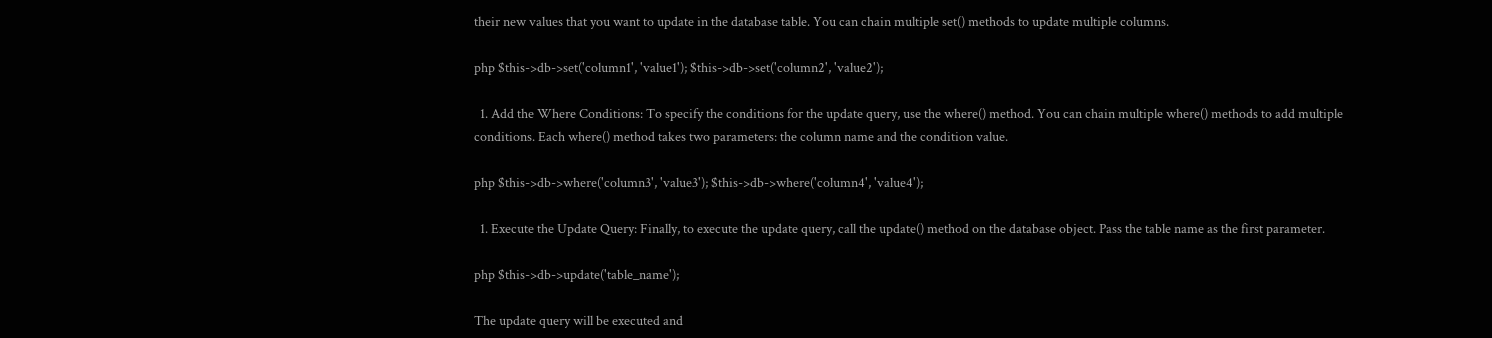their new values that you want to update in the database table. You can chain multiple set() methods to update multiple columns.

php $this->db->set('column1', 'value1'); $this->db->set('column2', 'value2');

  1. Add the Where Conditions: To specify the conditions for the update query, use the where() method. You can chain multiple where() methods to add multiple conditions. Each where() method takes two parameters: the column name and the condition value.

php $this->db->where('column3', 'value3'); $this->db->where('column4', 'value4');

  1. Execute the Update Query: Finally, to execute the update query, call the update() method on the database object. Pass the table name as the first parameter.

php $this->db->update('table_name');

The update query will be executed and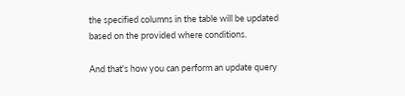the specified columns in the table will be updated based on the provided where conditions.

And that's how you can perform an update query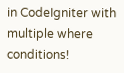in CodeIgniter with multiple where conditions!